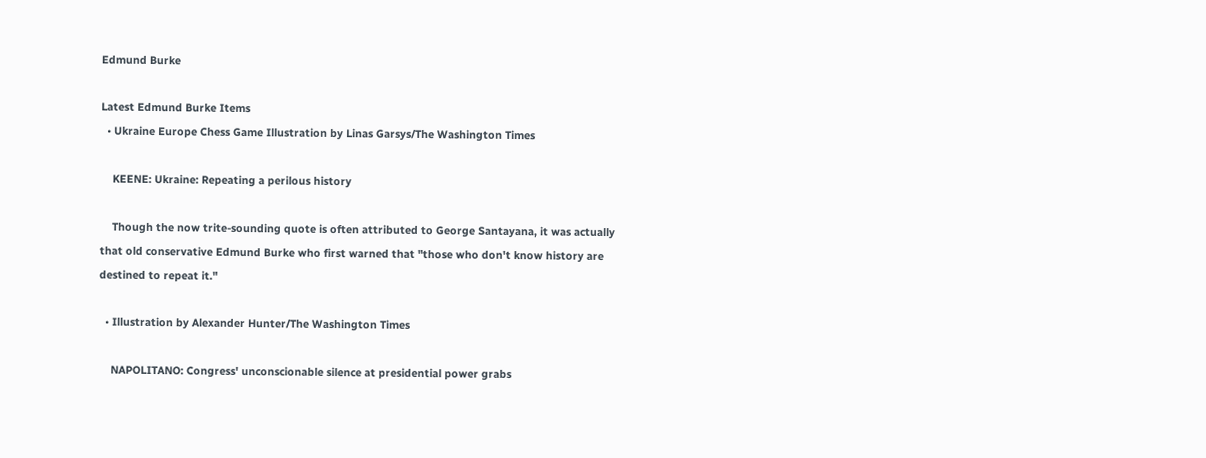Edmund Burke

Latest Edmund Burke Items
  • Ukraine Europe Chess Game Illustration by Linas Garsys/The Washington Times

    KEENE: Ukraine: Repeating a perilous history

    Though the now trite-sounding quote is often attributed to George Santayana, it was actually that old conservative Edmund Burke who first warned that "those who don't know history are destined to repeat it."

  • Illustration by Alexander Hunter/The Washington Times

    NAPOLITANO: Congress' unconscionable silence at presidential power grabs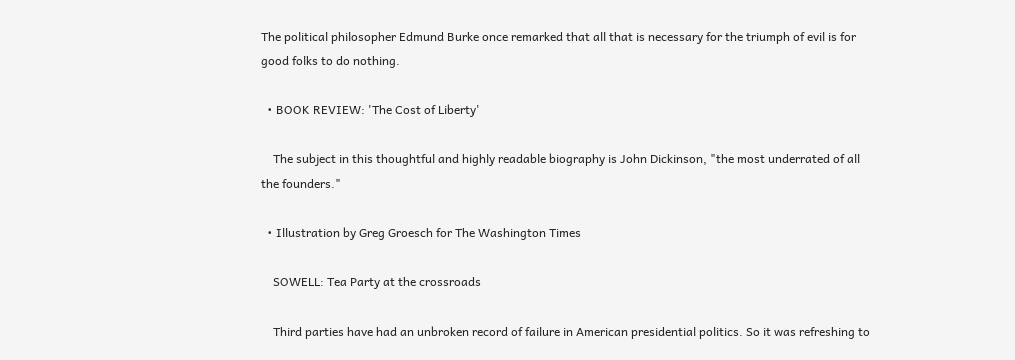The political philosopher Edmund Burke once remarked that all that is necessary for the triumph of evil is for good folks to do nothing.

  • BOOK REVIEW: 'The Cost of Liberty'

    The subject in this thoughtful and highly readable biography is John Dickinson, "the most underrated of all the founders."

  • Illustration by Greg Groesch for The Washington Times

    SOWELL: Tea Party at the crossroads

    Third parties have had an unbroken record of failure in American presidential politics. So it was refreshing to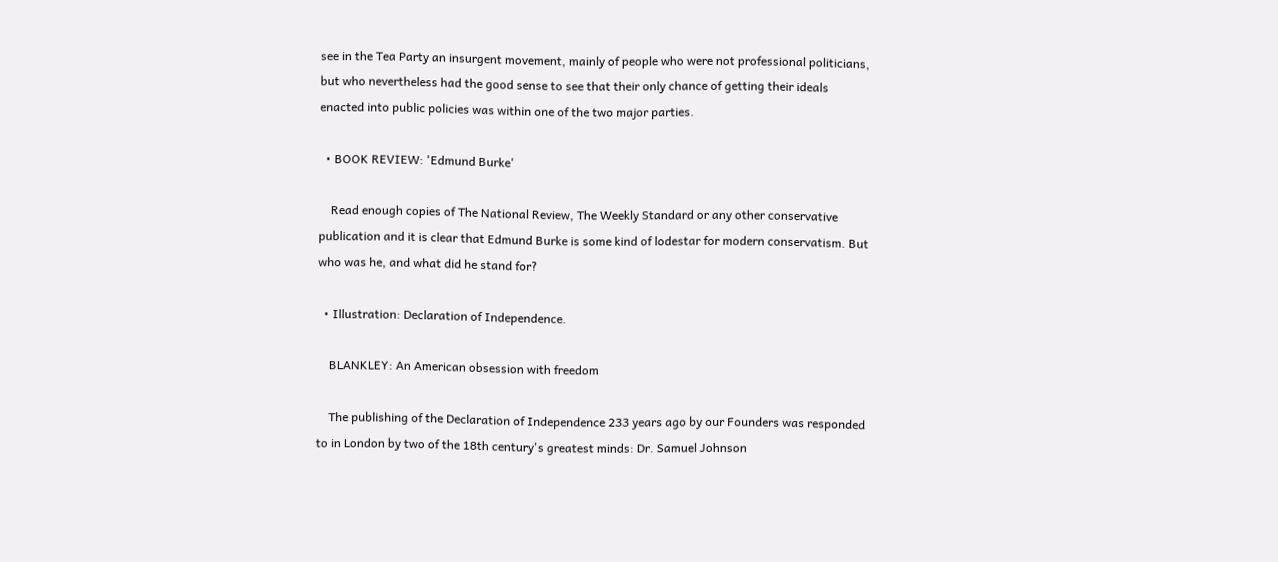see in the Tea Party an insurgent movement, mainly of people who were not professional politicians, but who nevertheless had the good sense to see that their only chance of getting their ideals enacted into public policies was within one of the two major parties.

  • BOOK REVIEW: 'Edmund Burke'

    Read enough copies of The National Review, The Weekly Standard or any other conservative publication and it is clear that Edmund Burke is some kind of lodestar for modern conservatism. But who was he, and what did he stand for?

  • Illustration: Declaration of Independence.

    BLANKLEY: An American obsession with freedom

    The publishing of the Declaration of Independence 233 years ago by our Founders was responded to in London by two of the 18th century's greatest minds: Dr. Samuel Johnson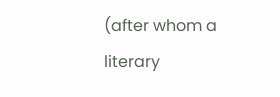(after whom a literary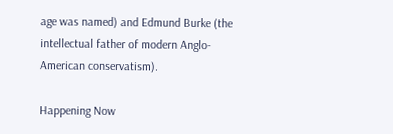age was named) and Edmund Burke (the intellectual father of modern Anglo-American conservatism).

Happening Now